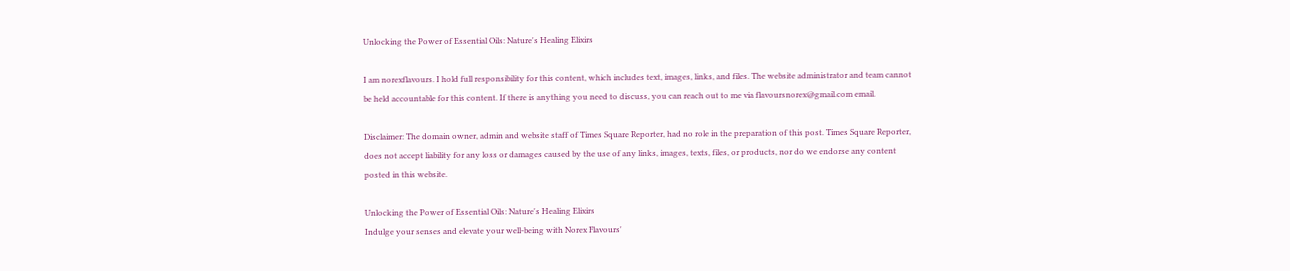Unlocking the Power of Essential Oils: Nature's Healing Elixirs

I am norexflavours. I hold full responsibility for this content, which includes text, images, links, and files. The website administrator and team cannot be held accountable for this content. If there is anything you need to discuss, you can reach out to me via flavoursnorex@gmail.com email.

Disclaimer: The domain owner, admin and website staff of Times Square Reporter, had no role in the preparation of this post. Times Square Reporter, does not accept liability for any loss or damages caused by the use of any links, images, texts, files, or products, nor do we endorse any content posted in this website.

Unlocking the Power of Essential Oils: Nature's Healing Elixirs
Indulge your senses and elevate your well-being with Norex Flavours'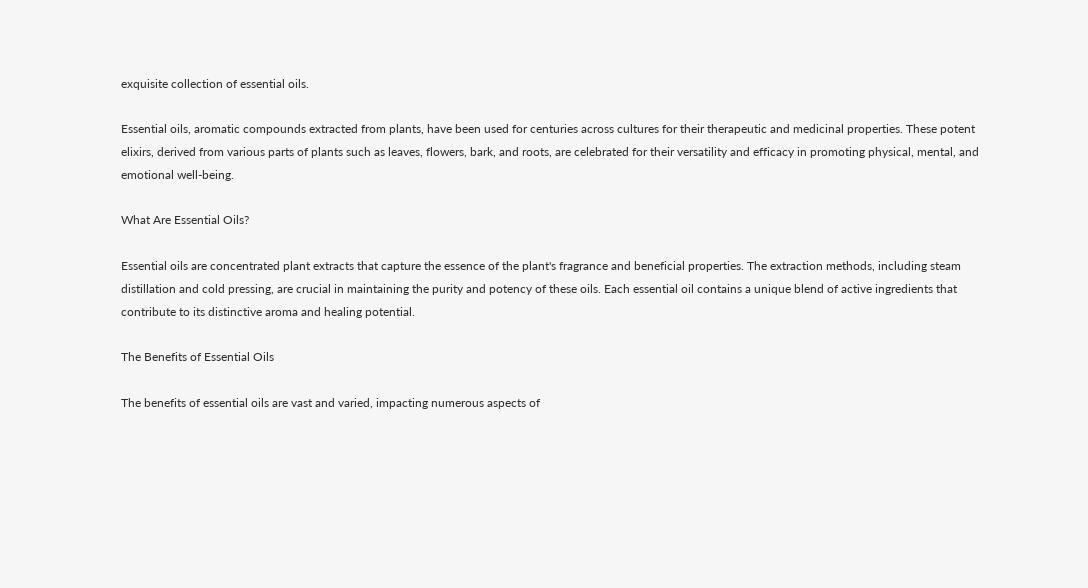exquisite collection of essential oils.

Essential oils, aromatic compounds extracted from plants, have been used for centuries across cultures for their therapeutic and medicinal properties. These potent elixirs, derived from various parts of plants such as leaves, flowers, bark, and roots, are celebrated for their versatility and efficacy in promoting physical, mental, and emotional well-being.

What Are Essential Oils?

Essential oils are concentrated plant extracts that capture the essence of the plant's fragrance and beneficial properties. The extraction methods, including steam distillation and cold pressing, are crucial in maintaining the purity and potency of these oils. Each essential oil contains a unique blend of active ingredients that contribute to its distinctive aroma and healing potential.

The Benefits of Essential Oils

The benefits of essential oils are vast and varied, impacting numerous aspects of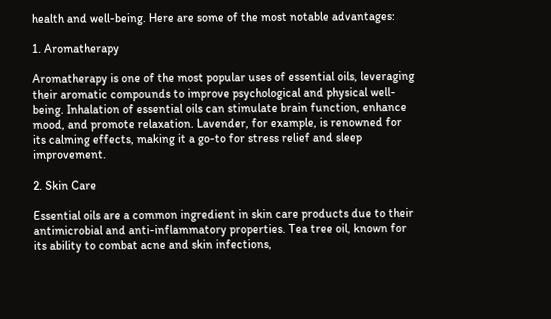health and well-being. Here are some of the most notable advantages:

1. Aromatherapy

Aromatherapy is one of the most popular uses of essential oils, leveraging their aromatic compounds to improve psychological and physical well-being. Inhalation of essential oils can stimulate brain function, enhance mood, and promote relaxation. Lavender, for example, is renowned for its calming effects, making it a go-to for stress relief and sleep improvement.

2. Skin Care

Essential oils are a common ingredient in skin care products due to their antimicrobial and anti-inflammatory properties. Tea tree oil, known for its ability to combat acne and skin infections,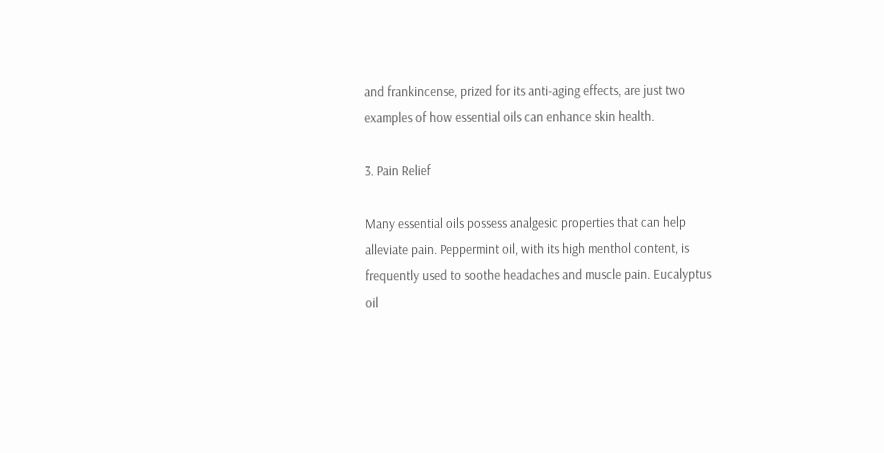and frankincense, prized for its anti-aging effects, are just two examples of how essential oils can enhance skin health.

3. Pain Relief

Many essential oils possess analgesic properties that can help alleviate pain. Peppermint oil, with its high menthol content, is frequently used to soothe headaches and muscle pain. Eucalyptus oil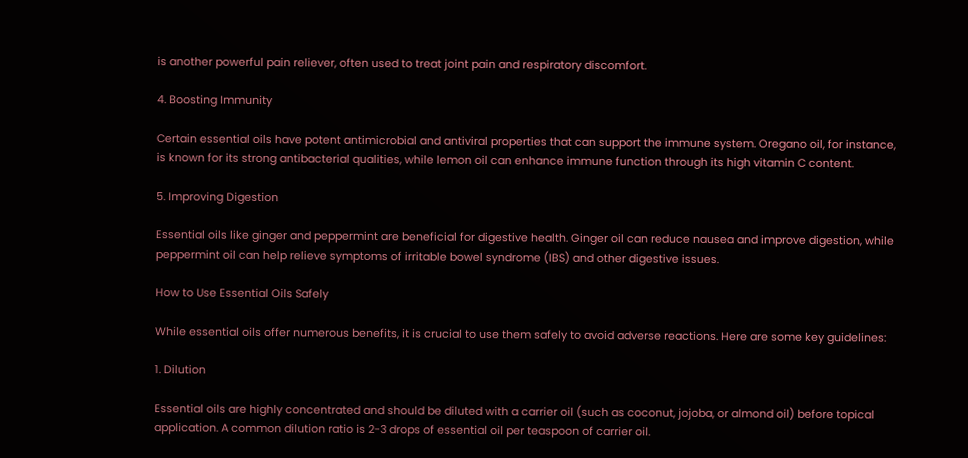is another powerful pain reliever, often used to treat joint pain and respiratory discomfort.

4. Boosting Immunity

Certain essential oils have potent antimicrobial and antiviral properties that can support the immune system. Oregano oil, for instance, is known for its strong antibacterial qualities, while lemon oil can enhance immune function through its high vitamin C content.

5. Improving Digestion

Essential oils like ginger and peppermint are beneficial for digestive health. Ginger oil can reduce nausea and improve digestion, while peppermint oil can help relieve symptoms of irritable bowel syndrome (IBS) and other digestive issues.

How to Use Essential Oils Safely

While essential oils offer numerous benefits, it is crucial to use them safely to avoid adverse reactions. Here are some key guidelines:

1. Dilution

Essential oils are highly concentrated and should be diluted with a carrier oil (such as coconut, jojoba, or almond oil) before topical application. A common dilution ratio is 2-3 drops of essential oil per teaspoon of carrier oil.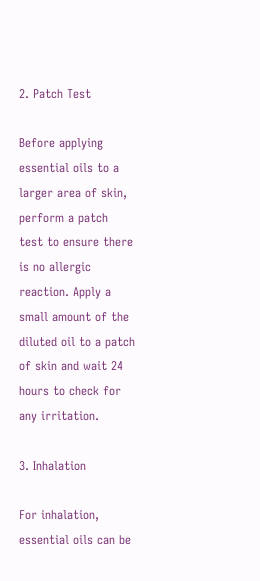2. Patch Test

Before applying essential oils to a larger area of skin, perform a patch test to ensure there is no allergic reaction. Apply a small amount of the diluted oil to a patch of skin and wait 24 hours to check for any irritation.

3. Inhalation

For inhalation, essential oils can be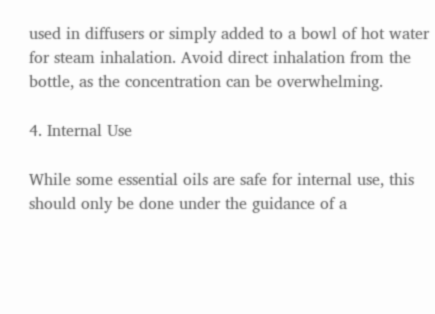used in diffusers or simply added to a bowl of hot water for steam inhalation. Avoid direct inhalation from the bottle, as the concentration can be overwhelming.

4. Internal Use

While some essential oils are safe for internal use, this should only be done under the guidance of a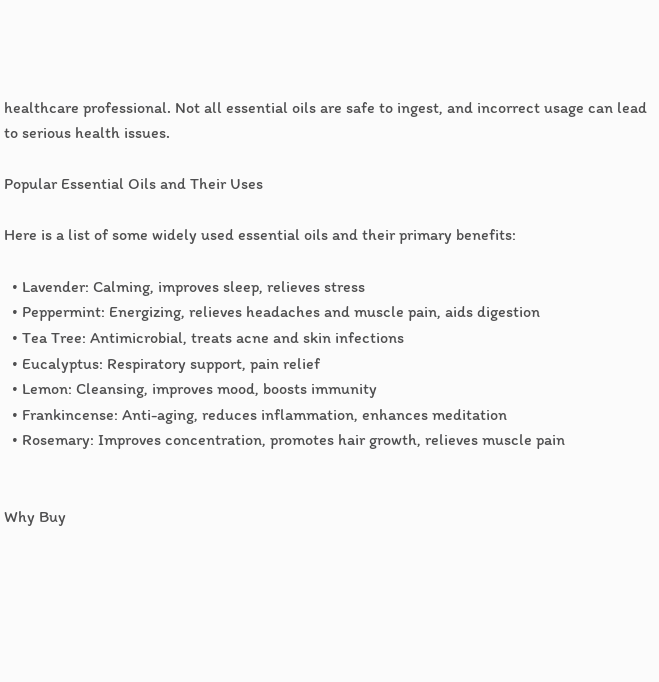healthcare professional. Not all essential oils are safe to ingest, and incorrect usage can lead to serious health issues.

Popular Essential Oils and Their Uses

Here is a list of some widely used essential oils and their primary benefits:

  • Lavender: Calming, improves sleep, relieves stress
  • Peppermint: Energizing, relieves headaches and muscle pain, aids digestion
  • Tea Tree: Antimicrobial, treats acne and skin infections
  • Eucalyptus: Respiratory support, pain relief
  • Lemon: Cleansing, improves mood, boosts immunity
  • Frankincense: Anti-aging, reduces inflammation, enhances meditation
  • Rosemary: Improves concentration, promotes hair growth, relieves muscle pain


Why Buy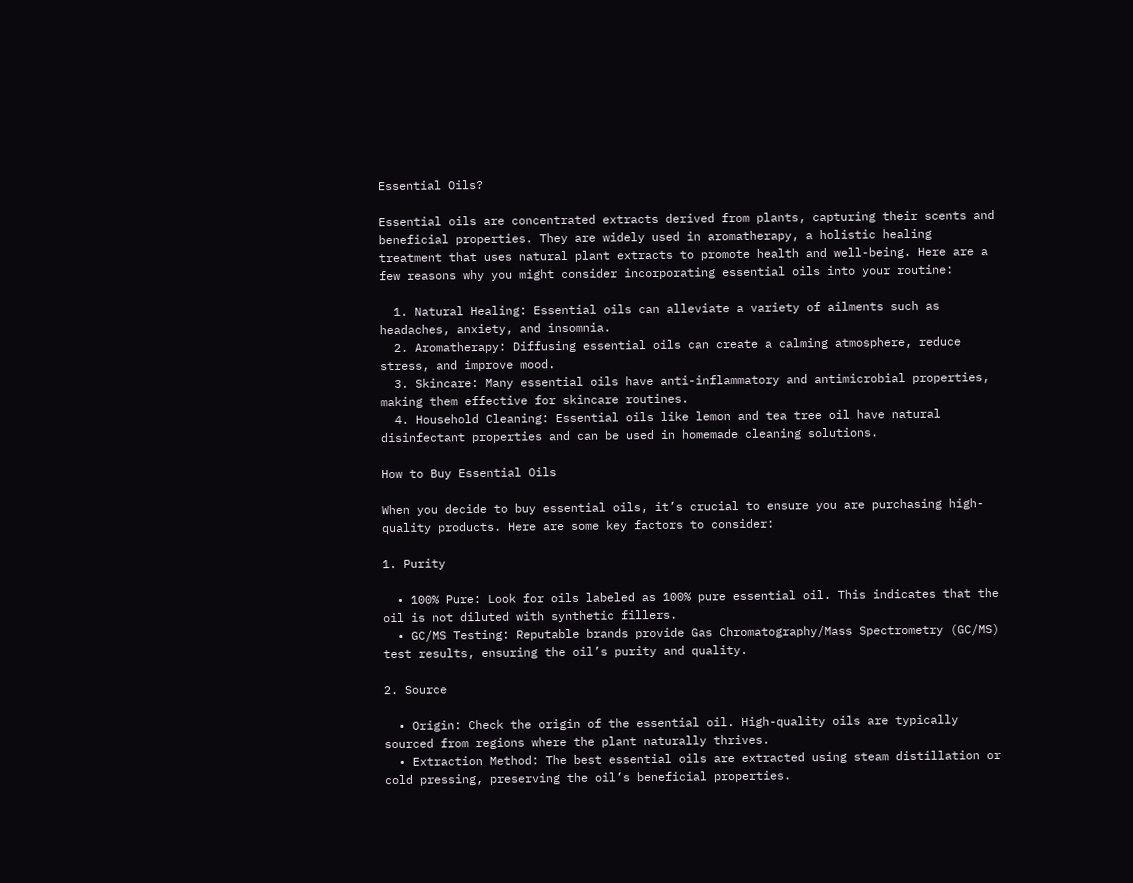Essential Oils?

Essential oils are concentrated extracts derived from plants, capturing their scents and beneficial properties. They are widely used in aromatherapy, a holistic healing treatment that uses natural plant extracts to promote health and well-being. Here are a few reasons why you might consider incorporating essential oils into your routine:

  1. Natural Healing: Essential oils can alleviate a variety of ailments such as headaches, anxiety, and insomnia.
  2. Aromatherapy: Diffusing essential oils can create a calming atmosphere, reduce stress, and improve mood.
  3. Skincare: Many essential oils have anti-inflammatory and antimicrobial properties, making them effective for skincare routines.
  4. Household Cleaning: Essential oils like lemon and tea tree oil have natural disinfectant properties and can be used in homemade cleaning solutions.

How to Buy Essential Oils

When you decide to buy essential oils, it’s crucial to ensure you are purchasing high-quality products. Here are some key factors to consider:

1. Purity

  • 100% Pure: Look for oils labeled as 100% pure essential oil. This indicates that the oil is not diluted with synthetic fillers.
  • GC/MS Testing: Reputable brands provide Gas Chromatography/Mass Spectrometry (GC/MS) test results, ensuring the oil’s purity and quality.

2. Source

  • Origin: Check the origin of the essential oil. High-quality oils are typically sourced from regions where the plant naturally thrives.
  • Extraction Method: The best essential oils are extracted using steam distillation or cold pressing, preserving the oil’s beneficial properties.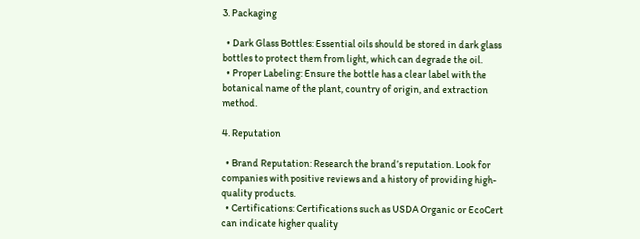3. Packaging

  • Dark Glass Bottles: Essential oils should be stored in dark glass bottles to protect them from light, which can degrade the oil.
  • Proper Labeling: Ensure the bottle has a clear label with the botanical name of the plant, country of origin, and extraction method.

4. Reputation

  • Brand Reputation: Research the brand’s reputation. Look for companies with positive reviews and a history of providing high-quality products.
  • Certifications: Certifications such as USDA Organic or EcoCert can indicate higher quality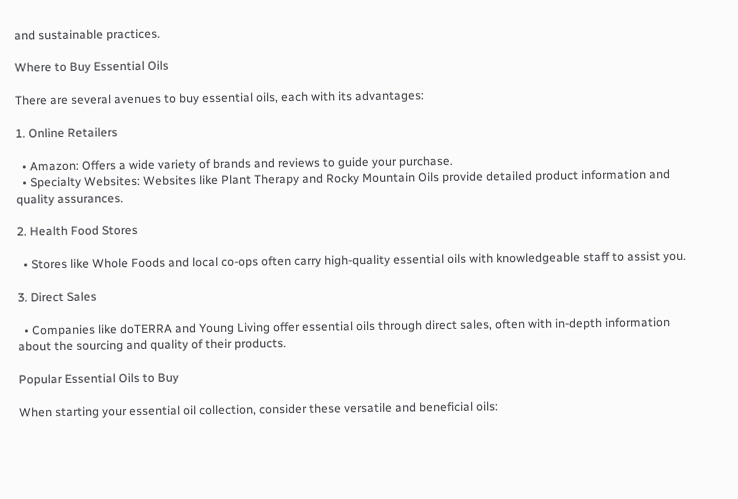and sustainable practices.

Where to Buy Essential Oils

There are several avenues to buy essential oils, each with its advantages:

1. Online Retailers

  • Amazon: Offers a wide variety of brands and reviews to guide your purchase.
  • Specialty Websites: Websites like Plant Therapy and Rocky Mountain Oils provide detailed product information and quality assurances.

2. Health Food Stores

  • Stores like Whole Foods and local co-ops often carry high-quality essential oils with knowledgeable staff to assist you.

3. Direct Sales

  • Companies like doTERRA and Young Living offer essential oils through direct sales, often with in-depth information about the sourcing and quality of their products.

Popular Essential Oils to Buy

When starting your essential oil collection, consider these versatile and beneficial oils: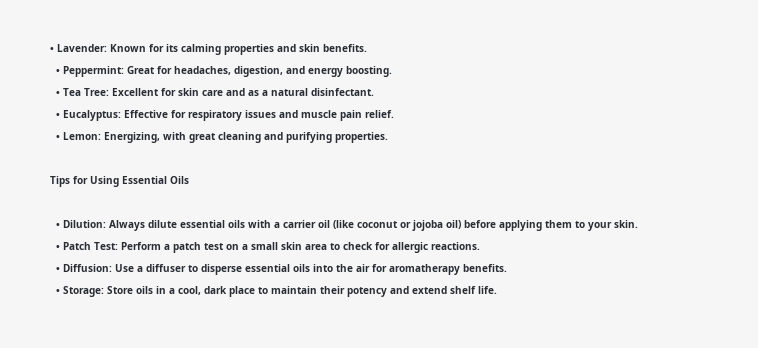• Lavender: Known for its calming properties and skin benefits.
  • Peppermint: Great for headaches, digestion, and energy boosting.
  • Tea Tree: Excellent for skin care and as a natural disinfectant.
  • Eucalyptus: Effective for respiratory issues and muscle pain relief.
  • Lemon: Energizing, with great cleaning and purifying properties.

Tips for Using Essential Oils

  • Dilution: Always dilute essential oils with a carrier oil (like coconut or jojoba oil) before applying them to your skin.
  • Patch Test: Perform a patch test on a small skin area to check for allergic reactions.
  • Diffusion: Use a diffuser to disperse essential oils into the air for aromatherapy benefits.
  • Storage: Store oils in a cool, dark place to maintain their potency and extend shelf life.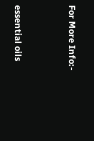For More Info:-


essential oils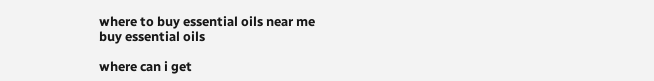where to buy essential oils near me
buy essential oils

where can i get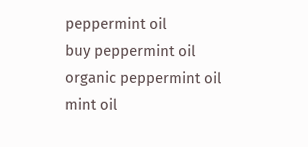peppermint oil
buy peppermint oil
organic peppermint oil
mint oil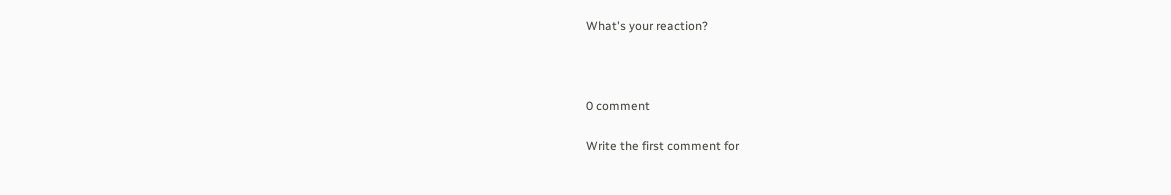What's your reaction?



0 comment

Write the first comment for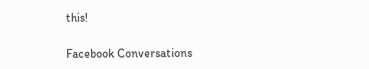this!

Facebook Conversations